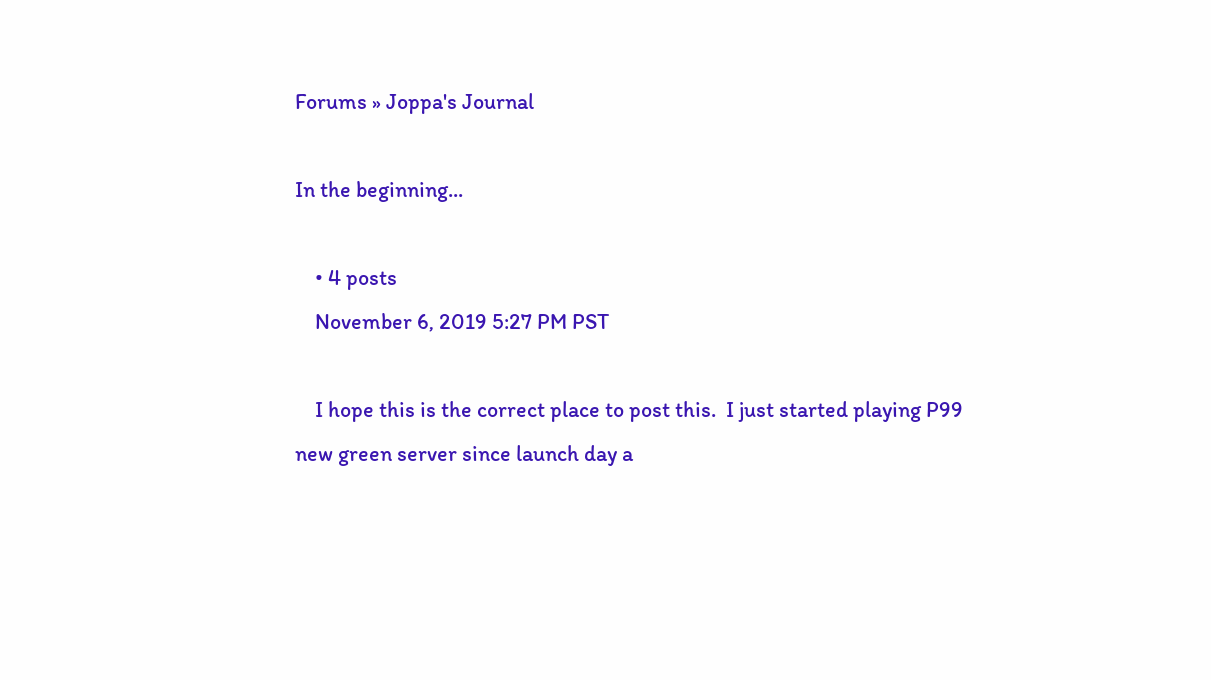Forums » Joppa's Journal

In the beginning...

    • 4 posts
    November 6, 2019 5:27 PM PST

    I hope this is the correct place to post this.  I just started playing P99 new green server since launch day a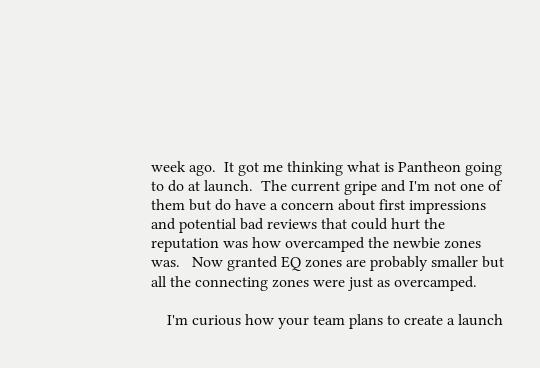week ago.  It got me thinking what is Pantheon going to do at launch.  The current gripe and I'm not one of them but do have a concern about first impressions and potential bad reviews that could hurt the reputation was how overcamped the newbie zones was.   Now granted EQ zones are probably smaller but all the connecting zones were just as overcamped.

    I'm curious how your team plans to create a launch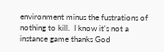environment minus the fustrations of nothing to kill.  I know it's not a instance game thanks God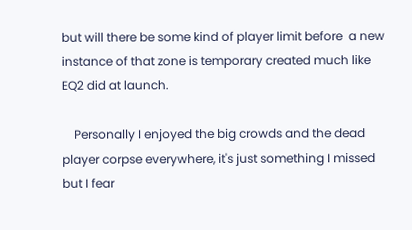but will there be some kind of player limit before  a new instance of that zone is temporary created much like EQ2 did at launch.

    Personally I enjoyed the big crowds and the dead player corpse everywhere, it's just something I missed but I fear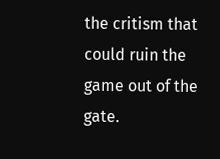the critism that could ruin the game out of the gate.